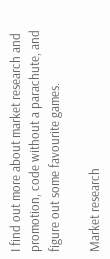I find out more about market research and promotion, code without a parachute, and figure out some favourite games.

Market research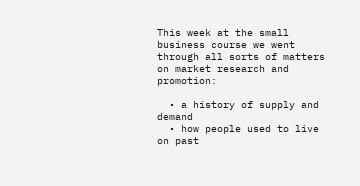This week at the small business course we went through all sorts of matters on market research and promotion:

  • a history of supply and demand
  • how people used to live on past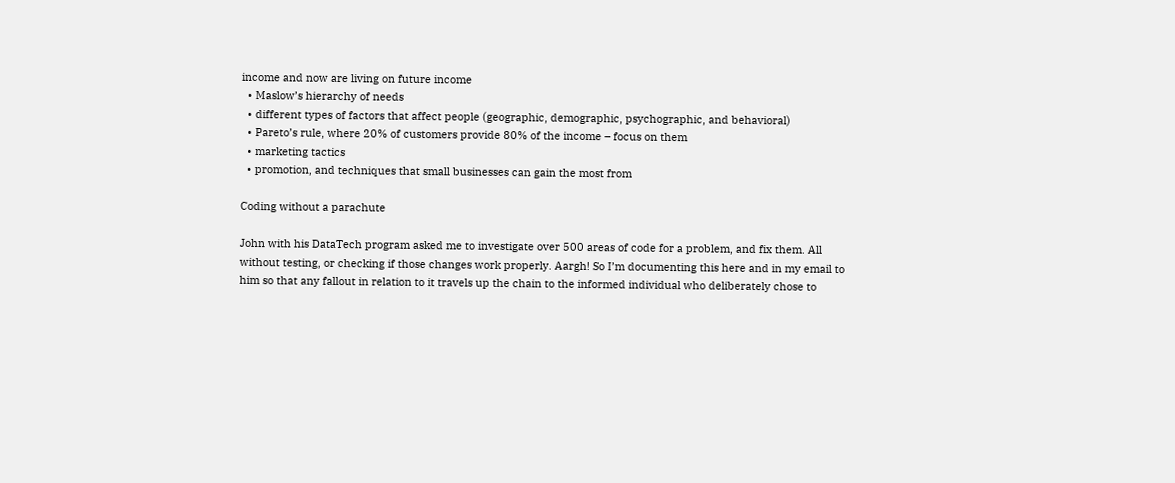income and now are living on future income
  • Maslow’s hierarchy of needs
  • different types of factors that affect people (geographic, demographic, psychographic, and behavioral)
  • Pareto’s rule, where 20% of customers provide 80% of the income – focus on them
  • marketing tactics
  • promotion, and techniques that small businesses can gain the most from

Coding without a parachute

John with his DataTech program asked me to investigate over 500 areas of code for a problem, and fix them. All without testing, or checking if those changes work properly. Aargh! So I’m documenting this here and in my email to him so that any fallout in relation to it travels up the chain to the informed individual who deliberately chose to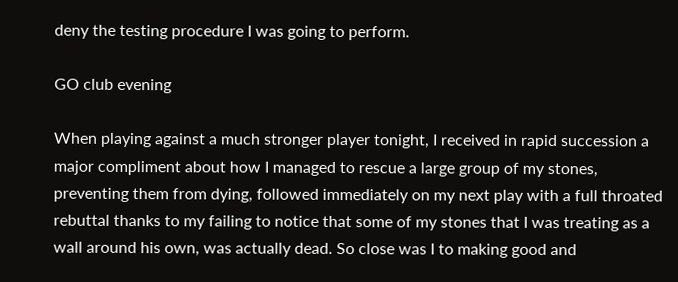deny the testing procedure I was going to perform.

GO club evening

When playing against a much stronger player tonight, I received in rapid succession a major compliment about how I managed to rescue a large group of my stones, preventing them from dying, followed immediately on my next play with a full throated rebuttal thanks to my failing to notice that some of my stones that I was treating as a wall around his own, was actually dead. So close was I to making good and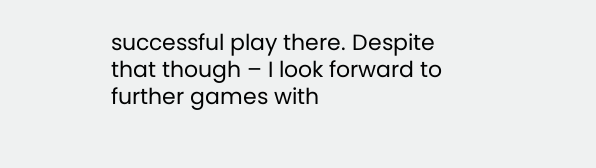successful play there. Despite that though – I look forward to further games with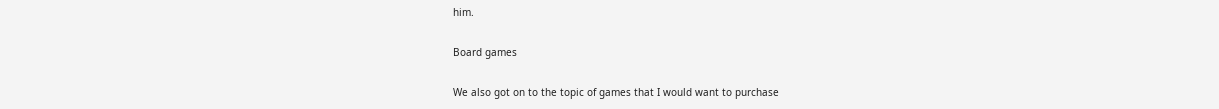him.

Board games

We also got on to the topic of games that I would want to purchase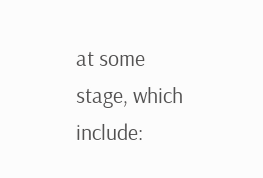at some stage, which include: